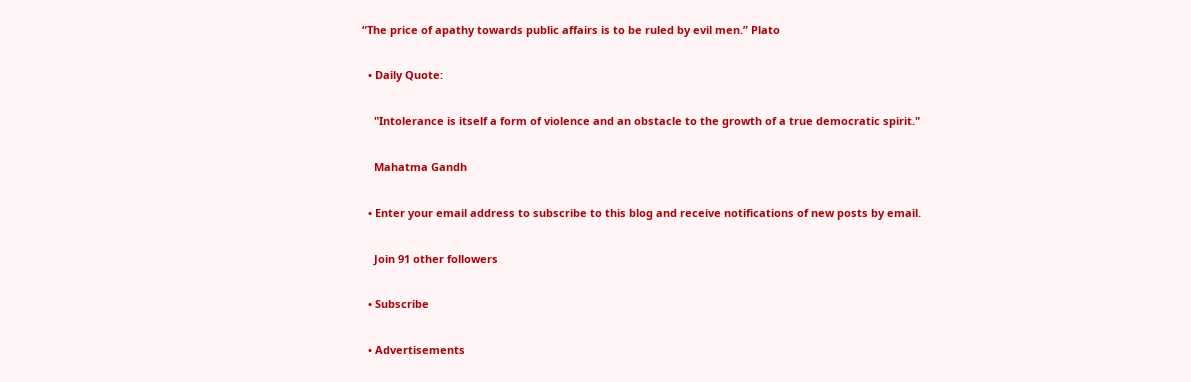“The price of apathy towards public affairs is to be ruled by evil men.” Plato

  • Daily Quote:

    "Intolerance is itself a form of violence and an obstacle to the growth of a true democratic spirit."

    Mahatma Gandh

  • Enter your email address to subscribe to this blog and receive notifications of new posts by email.

    Join 91 other followers

  • Subscribe

  • Advertisements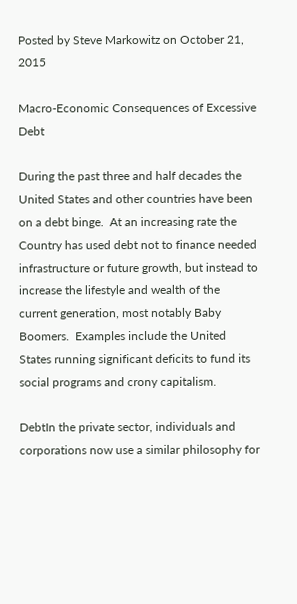Posted by Steve Markowitz on October 21, 2015

Macro-Economic Consequences of Excessive Debt

During the past three and half decades the United States and other countries have been on a debt binge.  At an increasing rate the Country has used debt not to finance needed infrastructure or future growth, but instead to increase the lifestyle and wealth of the current generation, most notably Baby Boomers.  Examples include the United States running significant deficits to fund its social programs and crony capitalism.

DebtIn the private sector, individuals and corporations now use a similar philosophy for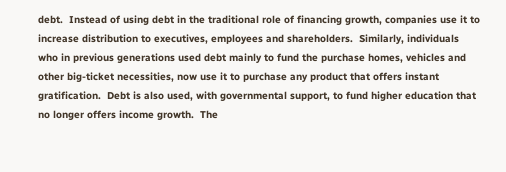debt.  Instead of using debt in the traditional role of financing growth, companies use it to increase distribution to executives, employees and shareholders.  Similarly, individuals who in previous generations used debt mainly to fund the purchase homes, vehicles and other big-ticket necessities, now use it to purchase any product that offers instant gratification.  Debt is also used, with governmental support, to fund higher education that no longer offers income growth.  The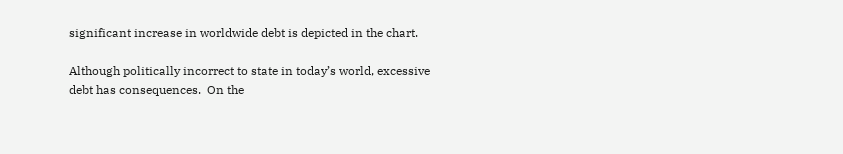significant increase in worldwide debt is depicted in the chart.

Although politically incorrect to state in today’s world, excessive debt has consequences.  On the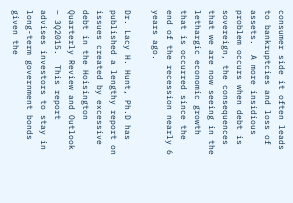consumer side it often leads to bankruptcies and loss of assets.  A more insidious problem occurs when debt is sovereign, the consequences that we are now seeing in the lethargic economic growth that is occurred since the end of the recession nearly 6 years ago.

Dr. Lacy H. Hunt, Ph.D has published a lengthy report on issues created by excessive debt in the Hoisington Quarterly Review and Outlook – 3Q2015.  This report advises investors to stay in long-term government bonds given the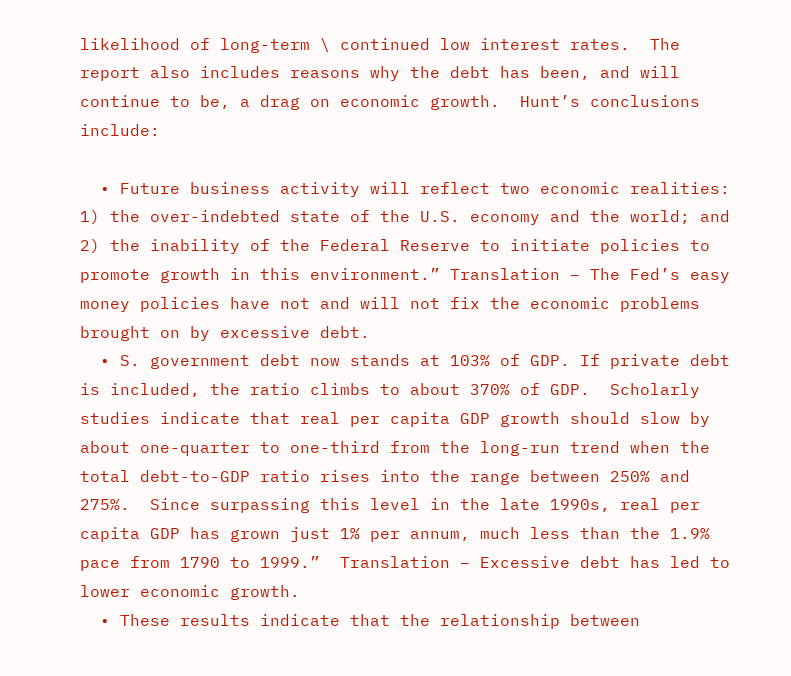likelihood of long-term \ continued low interest rates.  The report also includes reasons why the debt has been, and will continue to be, a drag on economic growth.  Hunt’s conclusions include:

  • Future business activity will reflect two economic realities: 1) the over-indebted state of the U.S. economy and the world; and 2) the inability of the Federal Reserve to initiate policies to promote growth in this environment.” Translation – The Fed’s easy money policies have not and will not fix the economic problems brought on by excessive debt.
  • S. government debt now stands at 103% of GDP. If private debt is included, the ratio climbs to about 370% of GDP.  Scholarly studies indicate that real per capita GDP growth should slow by about one-quarter to one-third from the long-run trend when the total debt-to-GDP ratio rises into the range between 250% and 275%.  Since surpassing this level in the late 1990s, real per capita GDP has grown just 1% per annum, much less than the 1.9% pace from 1790 to 1999.”  Translation – Excessive debt has led to lower economic growth.
  • These results indicate that the relationship between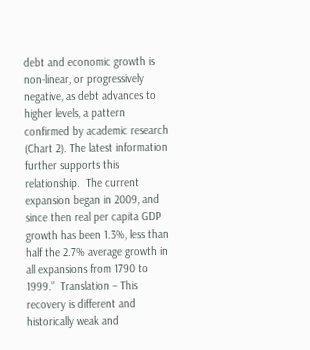debt and economic growth is non-linear, or progressively negative, as debt advances to higher levels, a pattern confirmed by academic research (Chart 2). The latest information further supports this relationship.  The current expansion began in 2009, and since then real per capita GDP growth has been 1.3%, less than half the 2.7% average growth in all expansions from 1790 to 1999.”  Translation – This recovery is different and historically weak and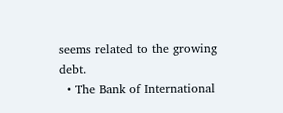seems related to the growing debt.
  • The Bank of International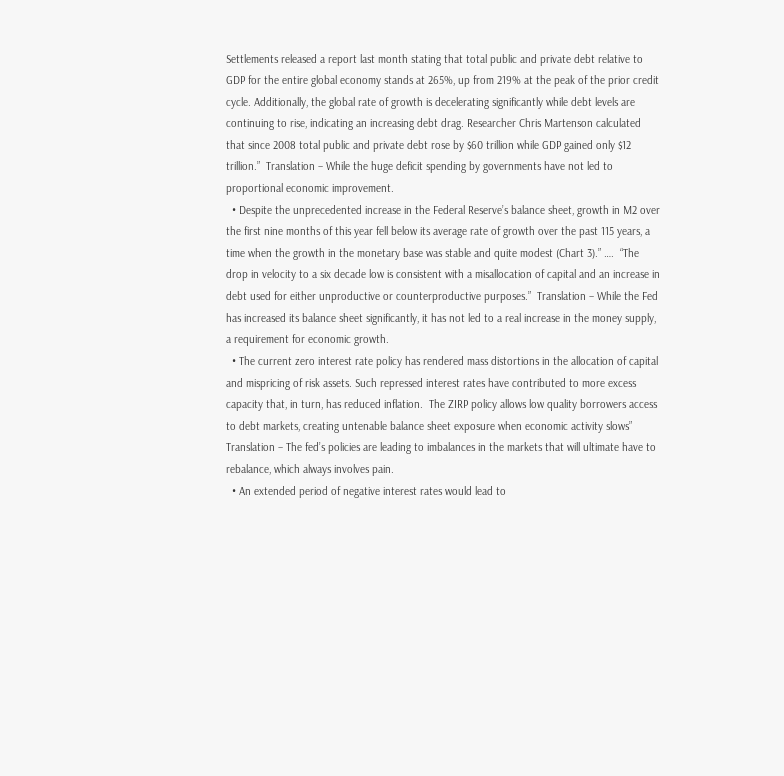Settlements released a report last month stating that total public and private debt relative to GDP for the entire global economy stands at 265%, up from 219% at the peak of the prior credit cycle. Additionally, the global rate of growth is decelerating significantly while debt levels are continuing to rise, indicating an increasing debt drag. Researcher Chris Martenson calculated that since 2008 total public and private debt rose by $60 trillion while GDP gained only $12 trillion.”  Translation – While the huge deficit spending by governments have not led to proportional economic improvement.
  • Despite the unprecedented increase in the Federal Reserve’s balance sheet, growth in M2 over the first nine months of this year fell below its average rate of growth over the past 115 years, a time when the growth in the monetary base was stable and quite modest (Chart 3).” ….  “The drop in velocity to a six decade low is consistent with a misallocation of capital and an increase in debt used for either unproductive or counterproductive purposes.”  Translation – While the Fed has increased its balance sheet significantly, it has not led to a real increase in the money supply, a requirement for economic growth.
  • The current zero interest rate policy has rendered mass distortions in the allocation of capital and mispricing of risk assets. Such repressed interest rates have contributed to more excess capacity that, in turn, has reduced inflation.  The ZIRP policy allows low quality borrowers access to debt markets, creating untenable balance sheet exposure when economic activity slows”  Translation – The fed’s policies are leading to imbalances in the markets that will ultimate have to rebalance, which always involves pain.
  • An extended period of negative interest rates would lead to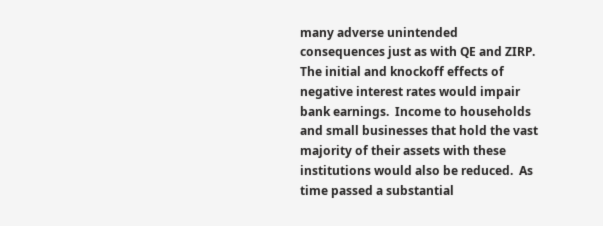many adverse unintended consequences just as with QE and ZIRP. The initial and knockoff effects of negative interest rates would impair bank earnings.  Income to households and small businesses that hold the vast majority of their assets with these institutions would also be reduced.  As time passed a substantial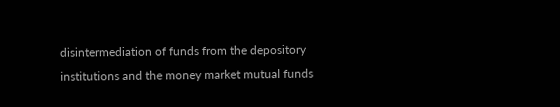disintermediation of funds from the depository institutions and the money market mutual funds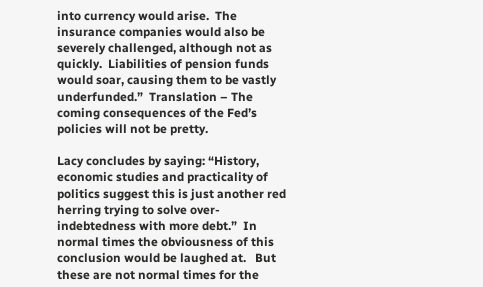into currency would arise.  The insurance companies would also be severely challenged, although not as quickly.  Liabilities of pension funds would soar, causing them to be vastly underfunded.”  Translation – The coming consequences of the Fed’s policies will not be pretty.

Lacy concludes by saying: “History, economic studies and practicality of politics suggest this is just another red herring trying to solve over-indebtedness with more debt.”  In normal times the obviousness of this conclusion would be laughed at.   But these are not normal times for the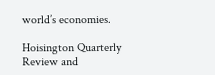world’s economies.

Hoisington Quarterly Review and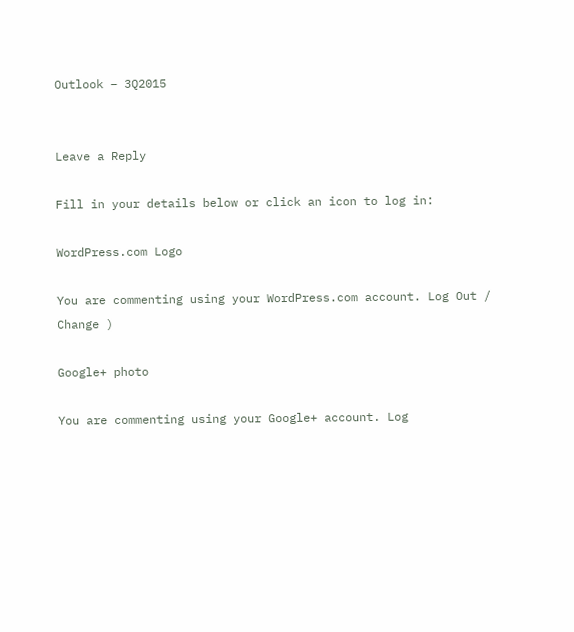Outlook – 3Q2015


Leave a Reply

Fill in your details below or click an icon to log in:

WordPress.com Logo

You are commenting using your WordPress.com account. Log Out /  Change )

Google+ photo

You are commenting using your Google+ account. Log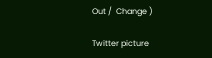Out /  Change )

Twitter picture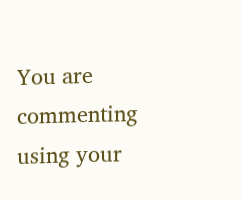You are commenting using your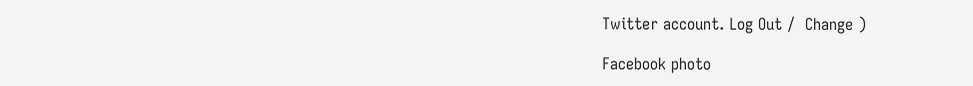Twitter account. Log Out /  Change )

Facebook photo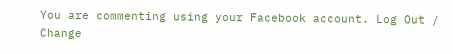You are commenting using your Facebook account. Log Out /  Change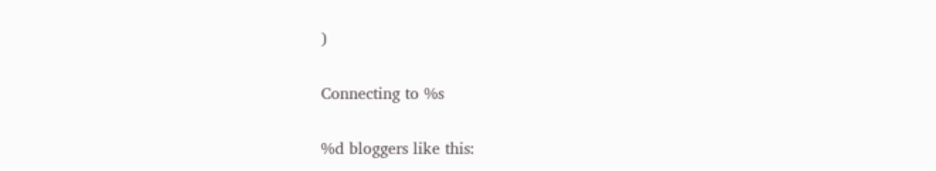)

Connecting to %s

%d bloggers like this: